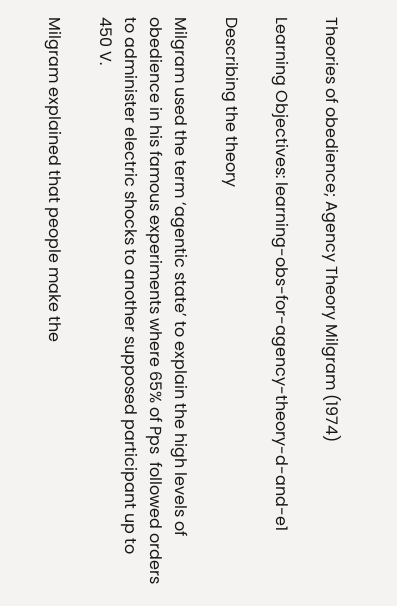Theories of obedience; Agency Theory Milgram (1974)

Learning Objectives: learning-obs-for-agency-theory-d-and-e1

Describing the theory

Milgram used the term ‘agentic state’ to explain the high levels of obedience in his famous experiments where 65% of Pps  followed orders to administer electric shocks to another supposed participant up to 450 V.

Milgram explained that people make the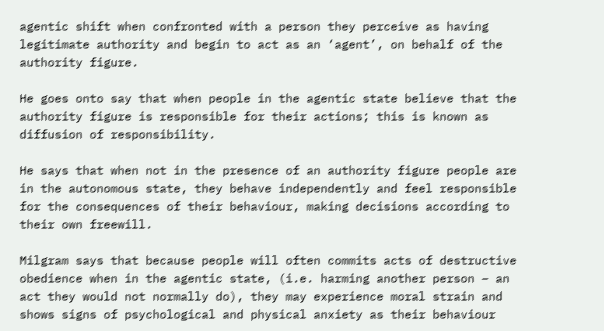agentic shift when confronted with a person they perceive as having legitimate authority and begin to act as an ‘agent’, on behalf of the authority figure.

He goes onto say that when people in the agentic state believe that the authority figure is responsible for their actions; this is known as diffusion of responsibility.

He says that when not in the presence of an authority figure people are in the autonomous state, they behave independently and feel responsible for the consequences of their behaviour, making decisions according to their own freewill.

Milgram says that because people will often commits acts of destructive obedience when in the agentic state, (i.e. harming another person – an act they would not normally do), they may experience moral strain and shows signs of psychological and physical anxiety as their behaviour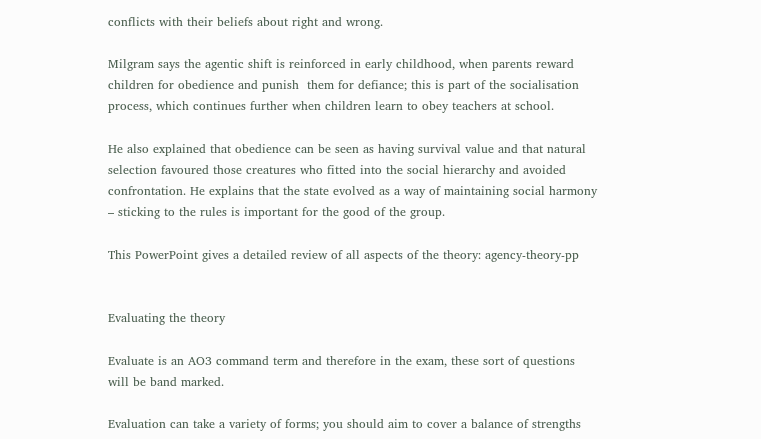conflicts with their beliefs about right and wrong.

Milgram says the agentic shift is reinforced in early childhood, when parents reward children for obedience and punish  them for defiance; this is part of the socialisation process, which continues further when children learn to obey teachers at school.

He also explained that obedience can be seen as having survival value and that natural selection favoured those creatures who fitted into the social hierarchy and avoided confrontation. He explains that the state evolved as a way of maintaining social harmony – sticking to the rules is important for the good of the group.

This PowerPoint gives a detailed review of all aspects of the theory: agency-theory-pp


Evaluating the theory

Evaluate is an AO3 command term and therefore in the exam, these sort of questions will be band marked.

Evaluation can take a variety of forms; you should aim to cover a balance of strengths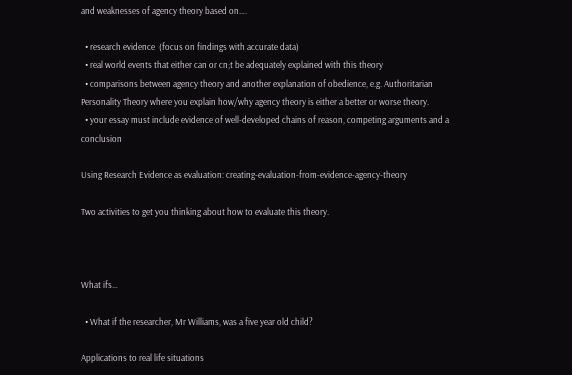and weaknesses of agency theory based on….

  • research evidence  (focus on findings with accurate data)
  • real world events that either can or cn;t be adequately explained with this theory
  • comparisons between agency theory and another explanation of obedience, e.g. Authoritarian Personality Theory where you explain how/why agency theory is either a better or worse theory.
  • your essay must include evidence of well-developed chains of reason, competing arguments and a conclusion

Using Research Evidence as evaluation: creating-evaluation-from-evidence-agency-theory

Two activities to get you thinking about how to evaluate this theory.



What ifs…

  • What if the researcher, Mr Williams, was a five year old child?

Applications to real life situations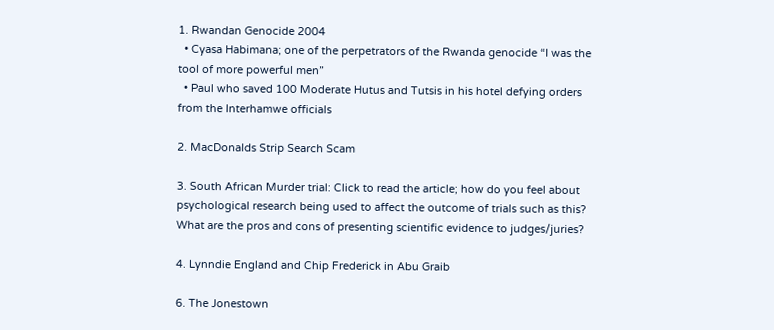1. Rwandan Genocide 2004
  • Cyasa Habimana; one of the perpetrators of the Rwanda genocide “I was the tool of more powerful men”
  • Paul who saved 100 Moderate Hutus and Tutsis in his hotel defying orders from the Interhamwe officials

2. MacDonalds Strip Search Scam

3. South African Murder trial: Click to read the article; how do you feel about psychological research being used to affect the outcome of trials such as this? What are the pros and cons of presenting scientific evidence to judges/juries?

4. Lynndie England and Chip Frederick in Abu Graib

6. The Jonestown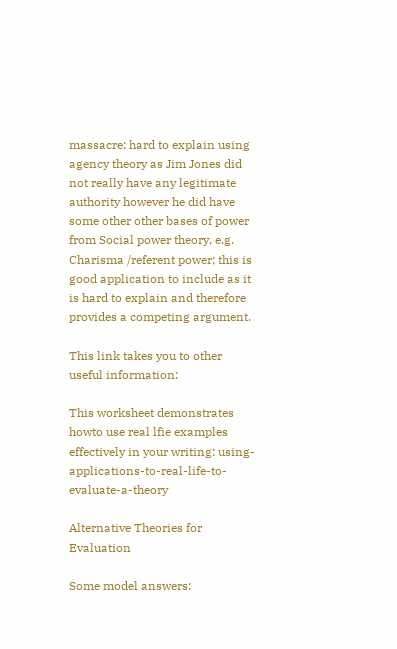massacre: hard to explain using agency theory as Jim Jones did not really have any legitimate authority however he did have some other other bases of power from Social power theory, e.g. Charisma /referent power; this is good application to include as it is hard to explain and therefore provides a competing argument.

This link takes you to other useful information:

This worksheet demonstrates howto use real lfie examples effectively in your writing: using-applications-to-real-life-to-evaluate-a-theory

Alternative Theories for Evaluation

Some model answers: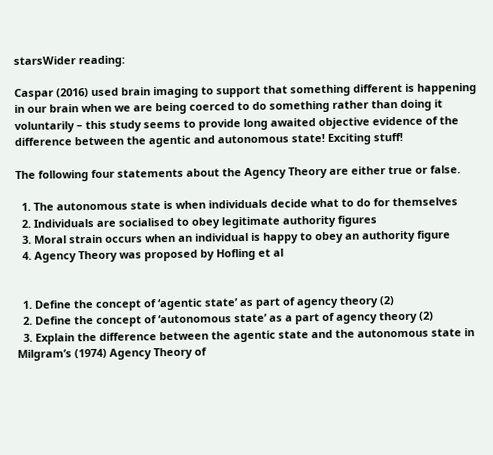starsWider reading:

Caspar (2016) used brain imaging to support that something different is happening in our brain when we are being coerced to do something rather than doing it voluntarily – this study seems to provide long awaited objective evidence of the difference between the agentic and autonomous state! Exciting stuff!

The following four statements about the Agency Theory are either true or false.

  1. The autonomous state is when individuals decide what to do for themselves
  2. Individuals are socialised to obey legitimate authority figures
  3. Moral strain occurs when an individual is happy to obey an authority figure
  4. Agency Theory was proposed by Hofling et al


  1. Define the concept of ‘agentic state’ as part of agency theory (2)
  2. Define the concept of ‘autonomous state’ as a part of agency theory (2)
  3. Explain the difference between the agentic state and the autonomous state in Milgram’s (1974) Agency Theory of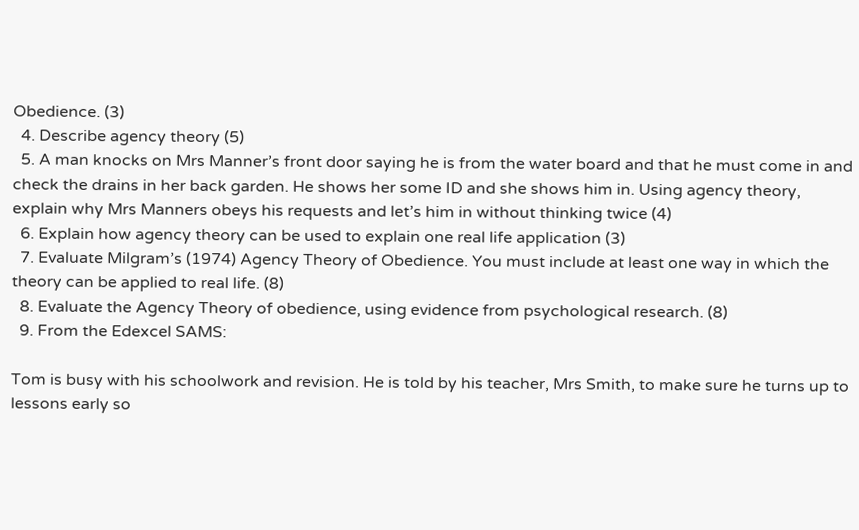Obedience. (3)
  4. Describe agency theory (5)
  5. A man knocks on Mrs Manner’s front door saying he is from the water board and that he must come in and check the drains in her back garden. He shows her some ID and she shows him in. Using agency theory, explain why Mrs Manners obeys his requests and let’s him in without thinking twice (4)
  6. Explain how agency theory can be used to explain one real life application (3)
  7. Evaluate Milgram’s (1974) Agency Theory of Obedience. You must include at least one way in which the theory can be applied to real life. (8)
  8. Evaluate the Agency Theory of obedience, using evidence from psychological research. (8)
  9. From the Edexcel SAMS:

Tom is busy with his schoolwork and revision. He is told by his teacher, Mrs Smith, to make sure he turns up to lessons early so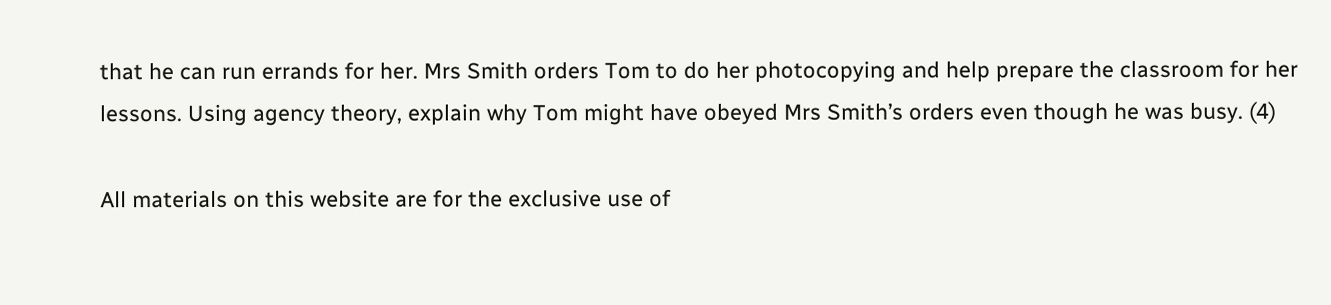that he can run errands for her. Mrs Smith orders Tom to do her photocopying and help prepare the classroom for her lessons. Using agency theory, explain why Tom might have obeyed Mrs Smith’s orders even though he was busy. (4)

All materials on this website are for the exclusive use of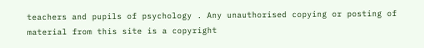teachers and pupils of psychology . Any unauthorised copying or posting of material from this site is a copyright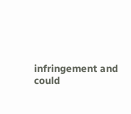infringement and could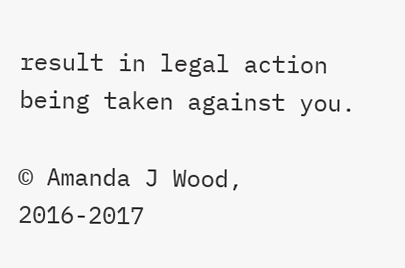result in legal action being taken against you.

© Amanda J Wood, 2016-2017